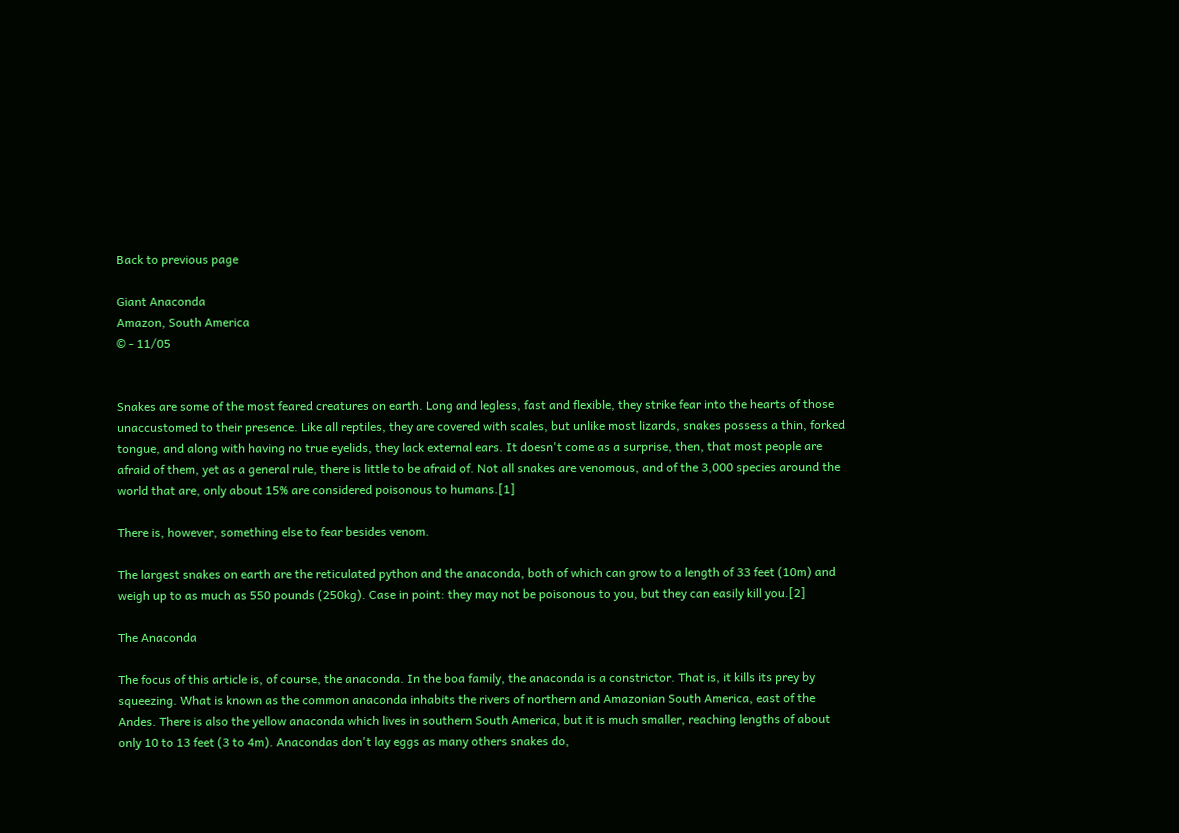Back to previous page

Giant Anaconda
Amazon, South America
© - 11/05


Snakes are some of the most feared creatures on earth. Long and legless, fast and flexible, they strike fear into the hearts of those unaccustomed to their presence. Like all reptiles, they are covered with scales, but unlike most lizards, snakes possess a thin, forked tongue, and along with having no true eyelids, they lack external ears. It doesn't come as a surprise, then, that most people are afraid of them, yet as a general rule, there is little to be afraid of. Not all snakes are venomous, and of the 3,000 species around the world that are, only about 15% are considered poisonous to humans.[1]

There is, however, something else to fear besides venom.

The largest snakes on earth are the reticulated python and the anaconda, both of which can grow to a length of 33 feet (10m) and weigh up to as much as 550 pounds (250kg). Case in point: they may not be poisonous to you, but they can easily kill you.[2]

The Anaconda

The focus of this article is, of course, the anaconda. In the boa family, the anaconda is a constrictor. That is, it kills its prey by squeezing. What is known as the common anaconda inhabits the rivers of northern and Amazonian South America, east of the Andes. There is also the yellow anaconda which lives in southern South America, but it is much smaller, reaching lengths of about only 10 to 13 feet (3 to 4m). Anacondas don't lay eggs as many others snakes do,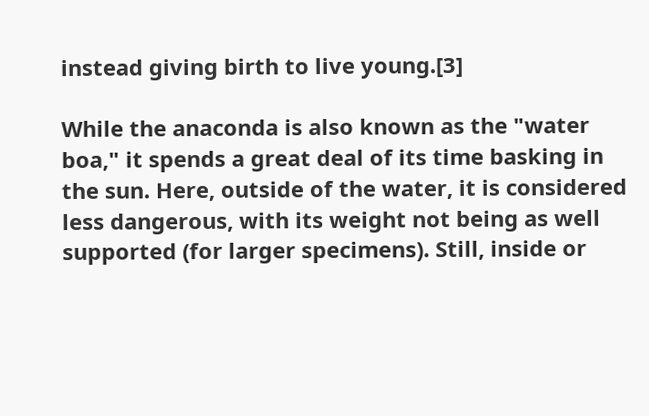instead giving birth to live young.[3]

While the anaconda is also known as the "water boa," it spends a great deal of its time basking in the sun. Here, outside of the water, it is considered less dangerous, with its weight not being as well supported (for larger specimens). Still, inside or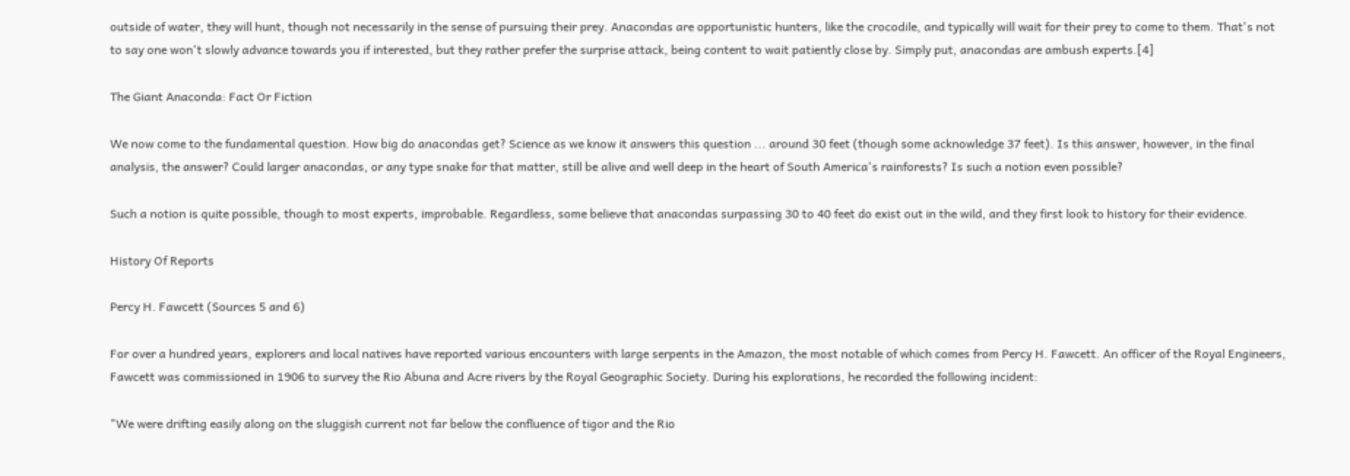outside of water, they will hunt, though not necessarily in the sense of pursuing their prey. Anacondas are opportunistic hunters, like the crocodile, and typically will wait for their prey to come to them. That's not to say one won't slowly advance towards you if interested, but they rather prefer the surprise attack, being content to wait patiently close by. Simply put, anacondas are ambush experts.[4]

The Giant Anaconda: Fact Or Fiction

We now come to the fundamental question. How big do anacondas get? Science as we know it answers this question ... around 30 feet (though some acknowledge 37 feet). Is this answer, however, in the final analysis, the answer? Could larger anacondas, or any type snake for that matter, still be alive and well deep in the heart of South America's rainforests? Is such a notion even possible?

Such a notion is quite possible, though to most experts, improbable. Regardless, some believe that anacondas surpassing 30 to 40 feet do exist out in the wild, and they first look to history for their evidence.

History Of Reports

Percy H. Fawcett (Sources 5 and 6)

For over a hundred years, explorers and local natives have reported various encounters with large serpents in the Amazon, the most notable of which comes from Percy H. Fawcett. An officer of the Royal Engineers, Fawcett was commissioned in 1906 to survey the Rio Abuna and Acre rivers by the Royal Geographic Society. During his explorations, he recorded the following incident:

"We were drifting easily along on the sluggish current not far below the confluence of tigor and the Rio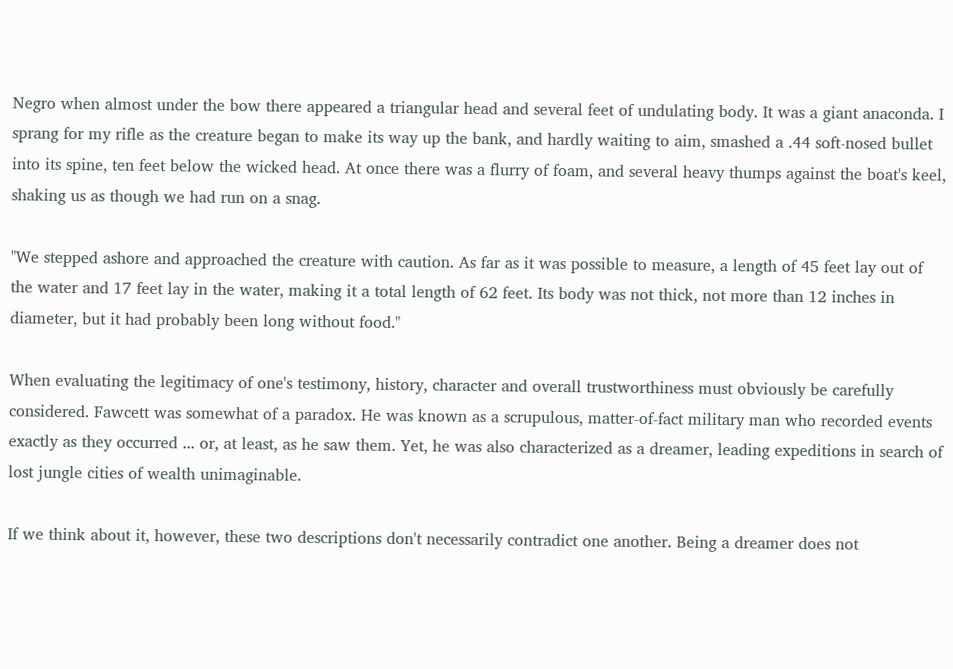Negro when almost under the bow there appeared a triangular head and several feet of undulating body. It was a giant anaconda. I sprang for my rifle as the creature began to make its way up the bank, and hardly waiting to aim, smashed a .44 soft-nosed bullet into its spine, ten feet below the wicked head. At once there was a flurry of foam, and several heavy thumps against the boat's keel, shaking us as though we had run on a snag.

"We stepped ashore and approached the creature with caution. As far as it was possible to measure, a length of 45 feet lay out of the water and 17 feet lay in the water, making it a total length of 62 feet. Its body was not thick, not more than 12 inches in diameter, but it had probably been long without food."

When evaluating the legitimacy of one's testimony, history, character and overall trustworthiness must obviously be carefully considered. Fawcett was somewhat of a paradox. He was known as a scrupulous, matter-of-fact military man who recorded events exactly as they occurred ... or, at least, as he saw them. Yet, he was also characterized as a dreamer, leading expeditions in search of lost jungle cities of wealth unimaginable.

If we think about it, however, these two descriptions don't necessarily contradict one another. Being a dreamer does not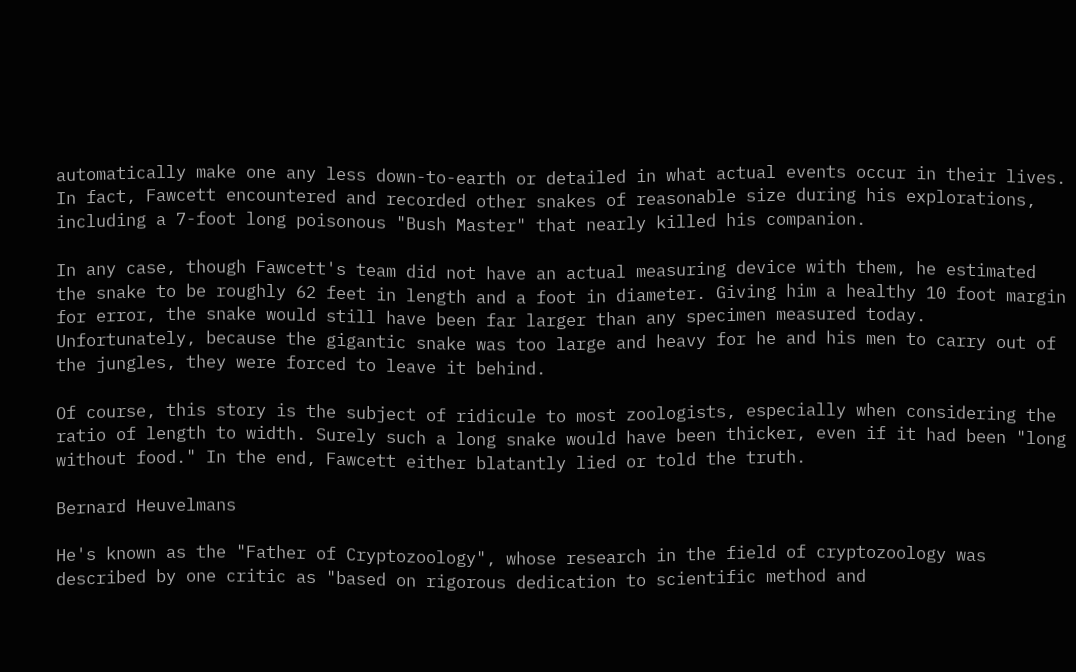automatically make one any less down-to-earth or detailed in what actual events occur in their lives. In fact, Fawcett encountered and recorded other snakes of reasonable size during his explorations, including a 7-foot long poisonous "Bush Master" that nearly killed his companion.

In any case, though Fawcett's team did not have an actual measuring device with them, he estimated the snake to be roughly 62 feet in length and a foot in diameter. Giving him a healthy 10 foot margin for error, the snake would still have been far larger than any specimen measured today. Unfortunately, because the gigantic snake was too large and heavy for he and his men to carry out of the jungles, they were forced to leave it behind.

Of course, this story is the subject of ridicule to most zoologists, especially when considering the ratio of length to width. Surely such a long snake would have been thicker, even if it had been "long without food." In the end, Fawcett either blatantly lied or told the truth.

Bernard Heuvelmans

He's known as the "Father of Cryptozoology", whose research in the field of cryptozoology was described by one critic as "based on rigorous dedication to scientific method and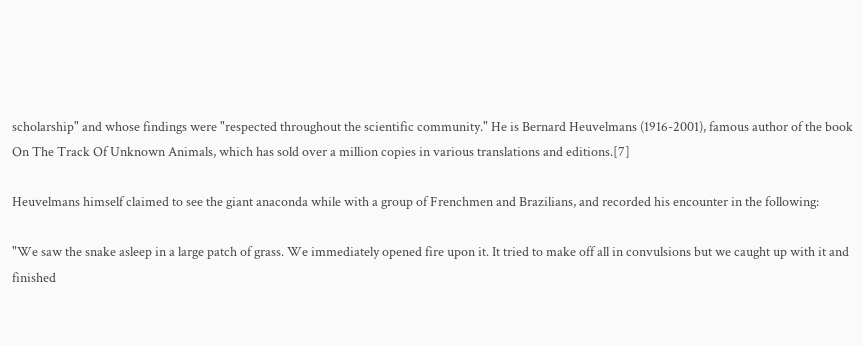scholarship" and whose findings were "respected throughout the scientific community." He is Bernard Heuvelmans (1916-2001), famous author of the book On The Track Of Unknown Animals, which has sold over a million copies in various translations and editions.[7]

Heuvelmans himself claimed to see the giant anaconda while with a group of Frenchmen and Brazilians, and recorded his encounter in the following:

"We saw the snake asleep in a large patch of grass. We immediately opened fire upon it. It tried to make off all in convulsions but we caught up with it and finished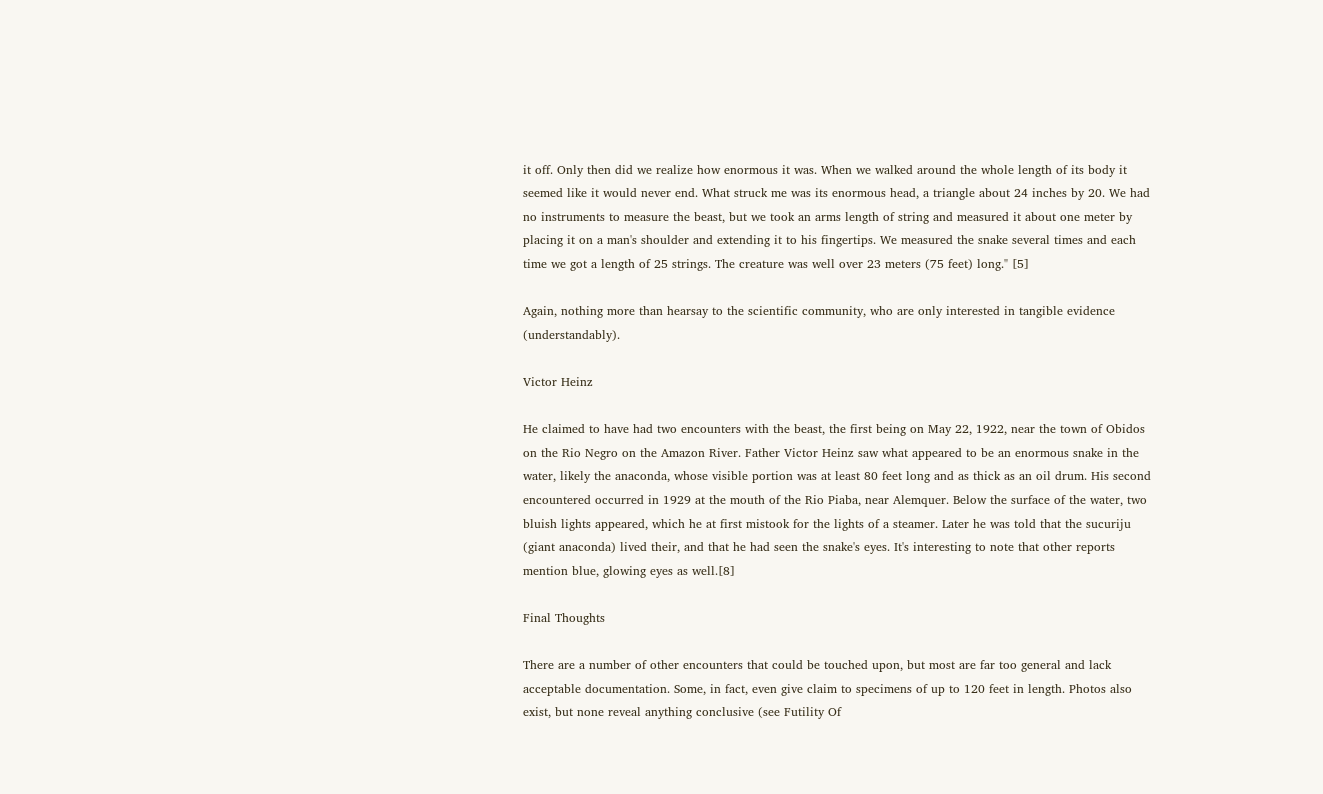it off. Only then did we realize how enormous it was. When we walked around the whole length of its body it seemed like it would never end. What struck me was its enormous head, a triangle about 24 inches by 20. We had no instruments to measure the beast, but we took an arms length of string and measured it about one meter by placing it on a man's shoulder and extending it to his fingertips. We measured the snake several times and each time we got a length of 25 strings. The creature was well over 23 meters (75 feet) long." [5]

Again, nothing more than hearsay to the scientific community, who are only interested in tangible evidence (understandably).

Victor Heinz

He claimed to have had two encounters with the beast, the first being on May 22, 1922, near the town of Obidos on the Rio Negro on the Amazon River. Father Victor Heinz saw what appeared to be an enormous snake in the water, likely the anaconda, whose visible portion was at least 80 feet long and as thick as an oil drum. His second encountered occurred in 1929 at the mouth of the Rio Piaba, near Alemquer. Below the surface of the water, two bluish lights appeared, which he at first mistook for the lights of a steamer. Later he was told that the sucuriju (giant anaconda) lived their, and that he had seen the snake's eyes. It's interesting to note that other reports mention blue, glowing eyes as well.[8]

Final Thoughts

There are a number of other encounters that could be touched upon, but most are far too general and lack acceptable documentation. Some, in fact, even give claim to specimens of up to 120 feet in length. Photos also exist, but none reveal anything conclusive (see Futility Of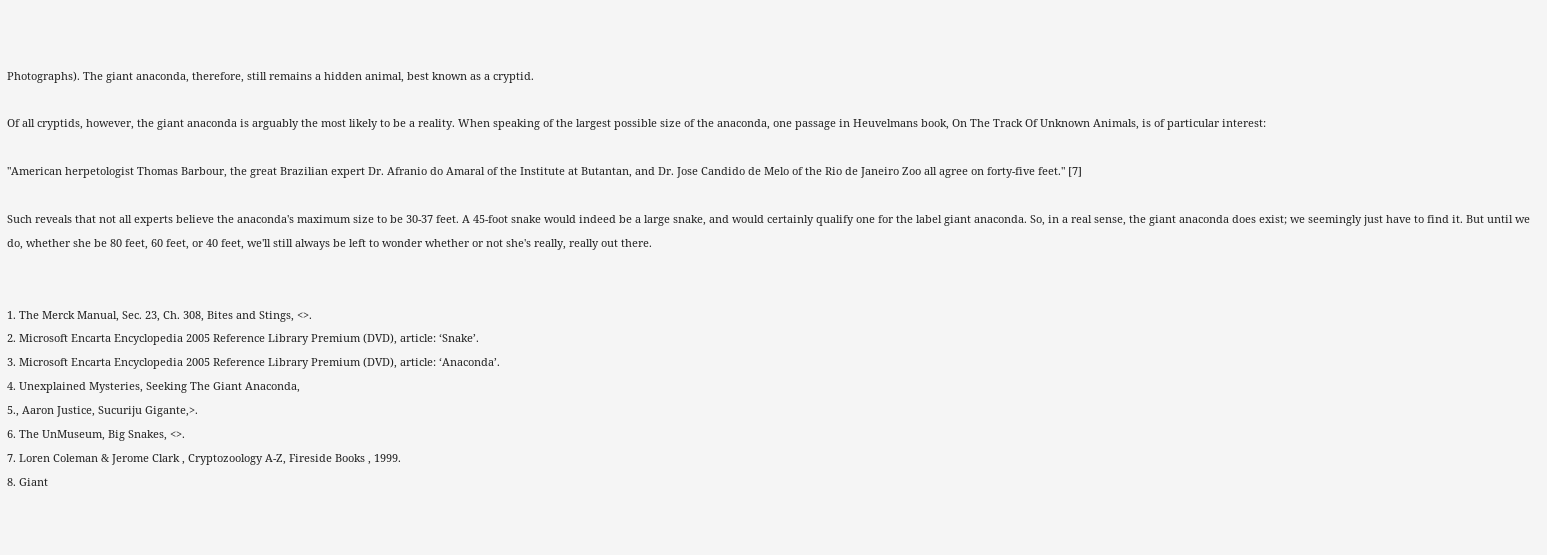Photographs). The giant anaconda, therefore, still remains a hidden animal, best known as a cryptid.

Of all cryptids, however, the giant anaconda is arguably the most likely to be a reality. When speaking of the largest possible size of the anaconda, one passage in Heuvelmans book, On The Track Of Unknown Animals, is of particular interest:

"American herpetologist Thomas Barbour, the great Brazilian expert Dr. Afranio do Amaral of the Institute at Butantan, and Dr. Jose Candido de Melo of the Rio de Janeiro Zoo all agree on forty-five feet." [7]

Such reveals that not all experts believe the anaconda's maximum size to be 30-37 feet. A 45-foot snake would indeed be a large snake, and would certainly qualify one for the label giant anaconda. So, in a real sense, the giant anaconda does exist; we seemingly just have to find it. But until we do, whether she be 80 feet, 60 feet, or 40 feet, we'll still always be left to wonder whether or not she's really, really out there.


1. The Merck Manual, Sec. 23, Ch. 308, Bites and Stings, <>.
2. Microsoft Encarta Encyclopedia 2005 Reference Library Premium (DVD), article: ‘Snake’.
3. Microsoft Encarta Encyclopedia 2005 Reference Library Premium (DVD), article: ‘Anaconda’.
4. Unexplained Mysteries, Seeking The Giant Anaconda,
5., Aaron Justice, Sucuriju Gigante,>.
6. The UnMuseum, Big Snakes, <>.
7. Loren Coleman & Jerome Clark , Cryptozoology A-Z, Fireside Books , 1999.
8. Giant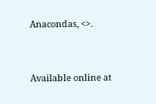Anacondas, <>.


Available online at